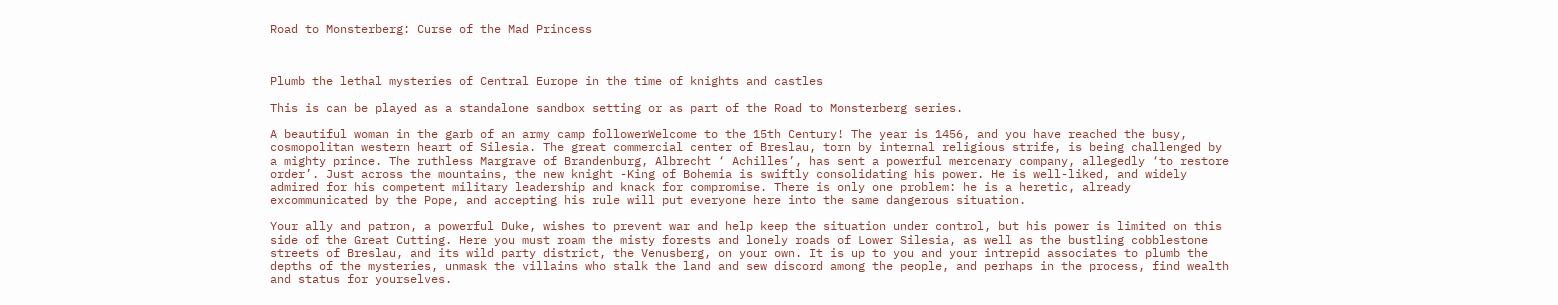Road to Monsterberg: Curse of the Mad Princess



Plumb the lethal mysteries of Central Europe in the time of knights and castles

This is can be played as a standalone sandbox setting or as part of the Road to Monsterberg series.

A beautiful woman in the garb of an army camp followerWelcome to the 15th Century! The year is 1456, and you have reached the busy, cosmopolitan western heart of Silesia. The great commercial center of Breslau, torn by internal religious strife, is being challenged by a mighty prince. The ruthless Margrave of Brandenburg, Albrecht ‘ Achilles’, has sent a powerful mercenary company, allegedly ‘to restore order’. Just across the mountains, the new knight -King of Bohemia is swiftly consolidating his power. He is well-liked, and widely admired for his competent military leadership and knack for compromise. There is only one problem: he is a heretic, already excommunicated by the Pope, and accepting his rule will put everyone here into the same dangerous situation.

Your ally and patron, a powerful Duke, wishes to prevent war and help keep the situation under control, but his power is limited on this side of the Great Cutting. Here you must roam the misty forests and lonely roads of Lower Silesia, as well as the bustling cobblestone streets of Breslau, and its wild party district, the Venusberg, on your own. It is up to you and your intrepid associates to plumb the depths of the mysteries, unmask the villains who stalk the land and sew discord among the people, and perhaps in the process, find wealth and status for yourselves.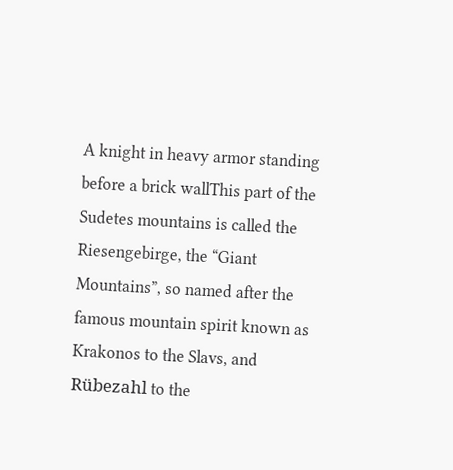A knight in heavy armor standing before a brick wallThis part of the Sudetes mountains is called the Riesengebirge, the “Giant Mountains”, so named after the famous mountain spirit known as Krakonos to the Slavs, and Rübezahl to the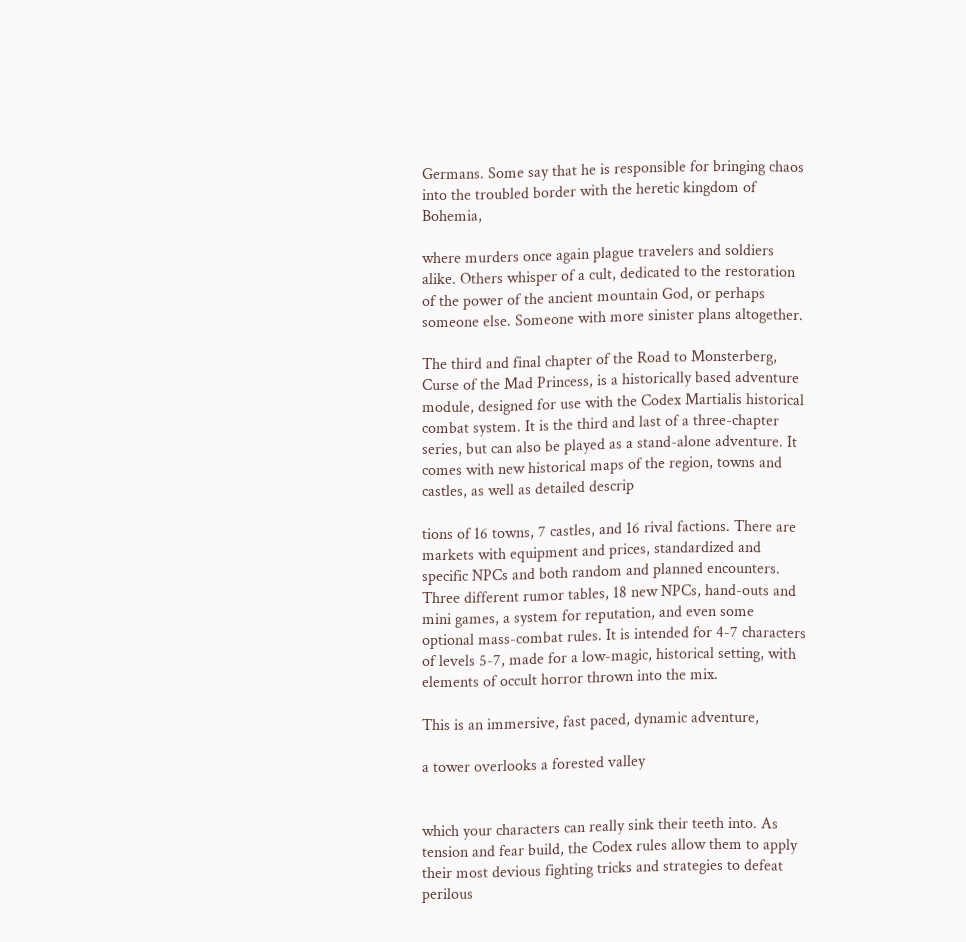Germans. Some say that he is responsible for bringing chaos into the troubled border with the heretic kingdom of Bohemia,

where murders once again plague travelers and soldiers alike. Others whisper of a cult, dedicated to the restoration of the power of the ancient mountain God, or perhaps someone else. Someone with more sinister plans altogether.

The third and final chapter of the Road to Monsterberg, Curse of the Mad Princess, is a historically based adventure module, designed for use with the Codex Martialis historical combat system. It is the third and last of a three-chapter series, but can also be played as a stand-alone adventure. It comes with new historical maps of the region, towns and castles, as well as detailed descrip

tions of 16 towns, 7 castles, and 16 rival factions. There are markets with equipment and prices, standardized and specific NPCs and both random and planned encounters. Three different rumor tables, 18 new NPCs, hand-outs and mini games, a system for reputation, and even some optional mass-combat rules. It is intended for 4-7 characters of levels 5-7, made for a low-magic, historical setting, with elements of occult horror thrown into the mix.

This is an immersive, fast paced, dynamic adventure,

a tower overlooks a forested valley


which your characters can really sink their teeth into. As tension and fear build, the Codex rules allow them to apply their most devious fighting tricks and strategies to defeat perilous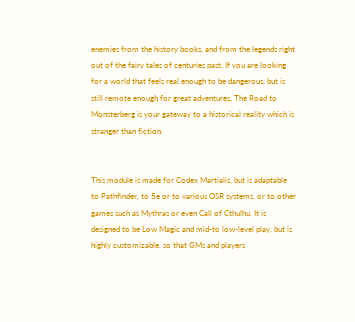enemies from the history books, and from the legends right out of the fairy tales of centuries past. If you are looking for a world that feels real enough to be dangerous, but is still remote enough for great adventures, The Road to Monsterberg is your gateway to a historical reality which is stranger than fiction.


This module is made for Codex Martialis, but is adaptable to Pathfinder, to 5e or to various OSR systems, or to other games such as Mythras or even Call of Cthulhu. It is designed to be Low Magic and mid-to low-level play, but is highly customizable, so that GMs and players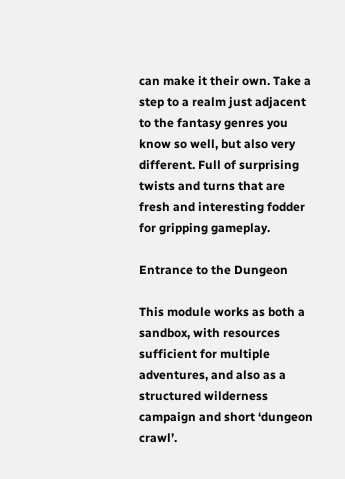can make it their own. Take a step to a realm just adjacent to the fantasy genres you know so well, but also very different. Full of surprising twists and turns that are fresh and interesting fodder for gripping gameplay.

Entrance to the Dungeon

This module works as both a sandbox, with resources sufficient for multiple adventures, and also as a structured wilderness campaign and short ‘dungeon crawl’.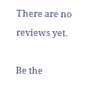There are no reviews yet.

Be the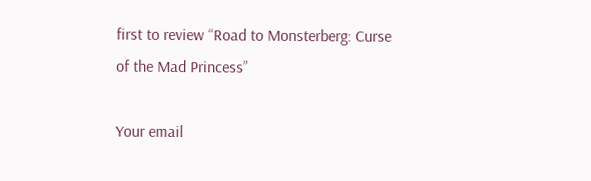first to review “Road to Monsterberg: Curse of the Mad Princess”

Your email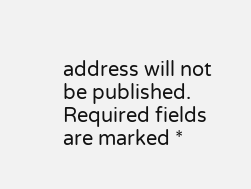address will not be published. Required fields are marked *